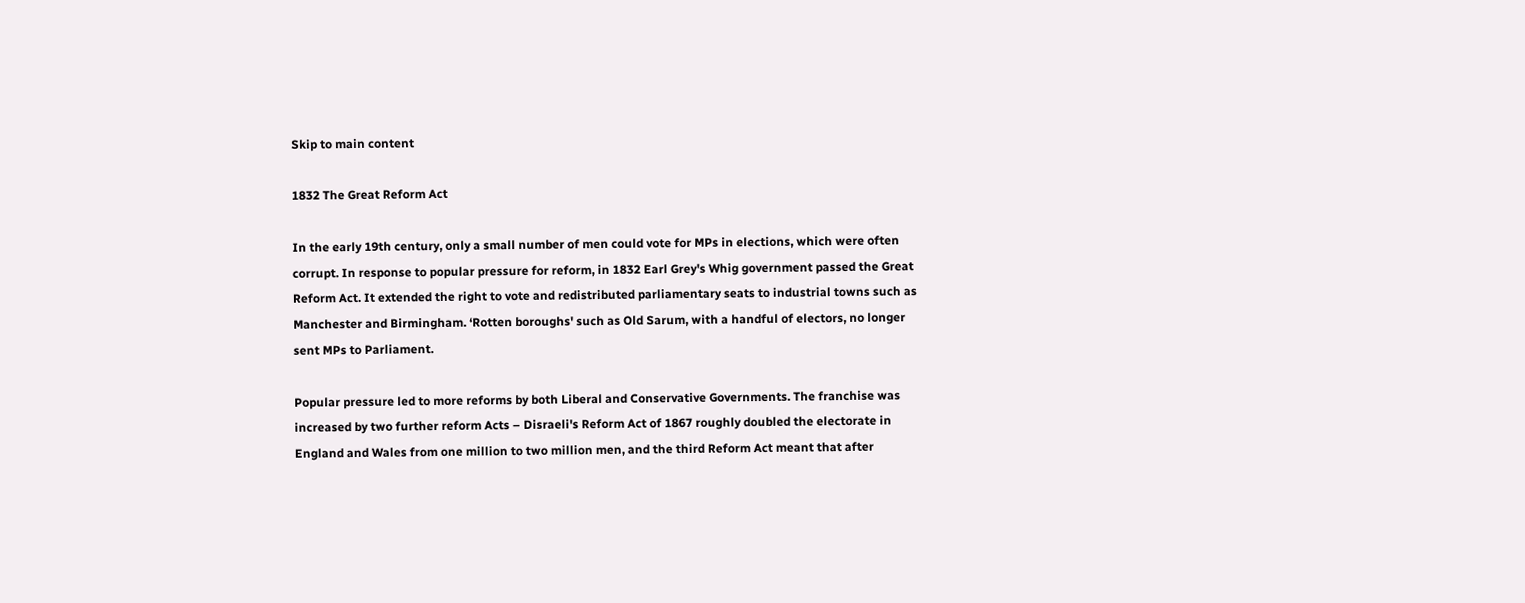Skip to main content

1832 The Great Reform Act

In the early 19th century, only a small number of men could vote for MPs in elections, which were often corrupt. In response to popular pressure for reform, in 1832 Earl Grey's Whig government passed the Great Reform Act. It extended the right to vote and redistributed parliamentary seats to industrial towns such as Manchester and Birmingham. ‘Rotten boroughs' such as Old Sarum, with a handful of electors, no longer sent MPs to Parliament.

Popular pressure led to more reforms by both Liberal and Conservative Governments. The franchise was increased by two further reform Acts – Disraeli's Reform Act of 1867 roughly doubled the electorate in England and Wales from one million to two million men, and the third Reform Act meant that after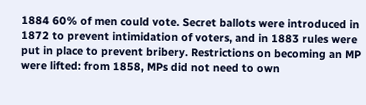1884 60% of men could vote. Secret ballots were introduced in 1872 to prevent intimidation of voters, and in 1883 rules were put in place to prevent bribery. Restrictions on becoming an MP were lifted: from 1858, MPs did not need to own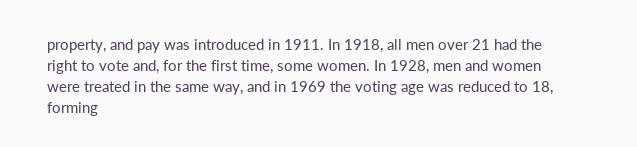property, and pay was introduced in 1911. In 1918, all men over 21 had the right to vote and, for the first time, some women. In 1928, men and women were treated in the same way, and in 1969 the voting age was reduced to 18, forming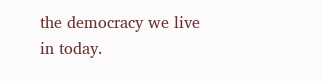the democracy we live in today.